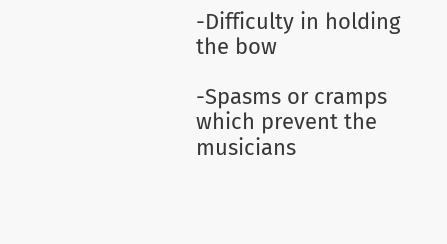-Difficulty in holding the bow

-Spasms or cramps which prevent the musicians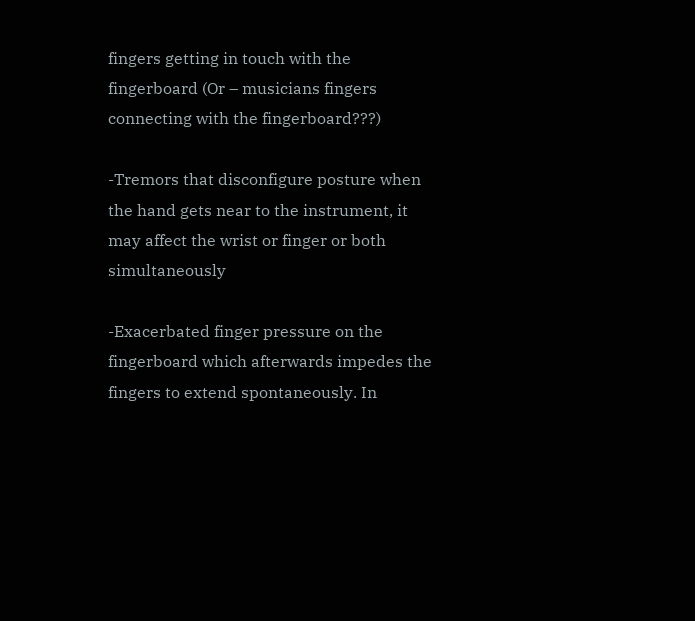fingers getting in touch with the fingerboard (Or – musicians fingers connecting with the fingerboard???)

-Tremors that disconfigure posture when the hand gets near to the instrument, it may affect the wrist or finger or both simultaneously

-Exacerbated finger pressure on the fingerboard which afterwards impedes the fingers to extend spontaneously. In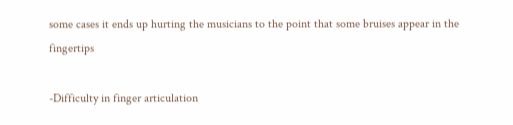some cases it ends up hurting the musicians to the point that some bruises appear in the fingertips

-Difficulty in finger articulation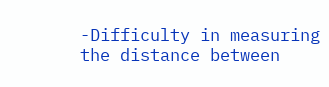-Difficulty in measuring the distance between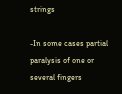strings

-In some cases partial paralysis of one or several fingers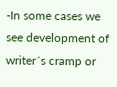-In some cases we see development of writer´s cramp or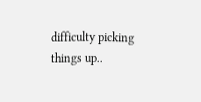difficulty picking things up..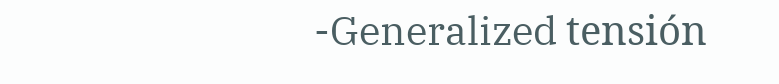-Generalized tensión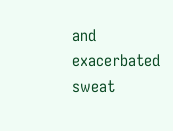and exacerbated sweat